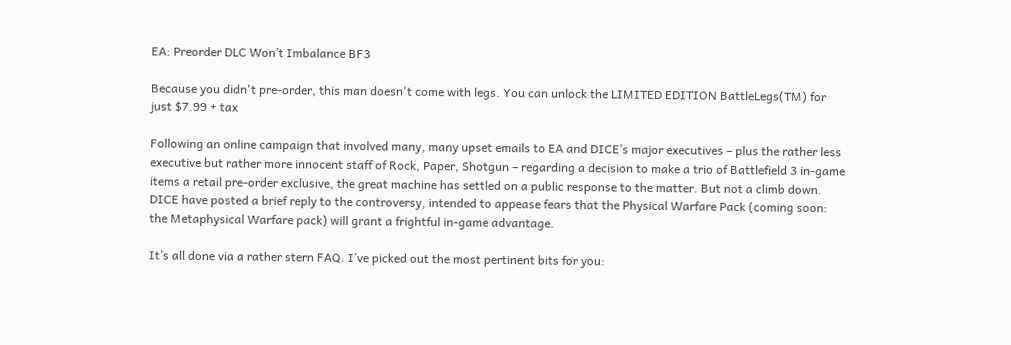EA: Preorder DLC Won’t Imbalance BF3

Because you didn't pre-order, this man doesn't come with legs. You can unlock the LIMITED EDITION BattleLegs(TM) for just $7.99 + tax

Following an online campaign that involved many, many upset emails to EA and DICE’s major executives – plus the rather less executive but rather more innocent staff of Rock, Paper, Shotgun – regarding a decision to make a trio of Battlefield 3 in-game items a retail pre-order exclusive, the great machine has settled on a public response to the matter. But not a climb down. DICE have posted a brief reply to the controversy, intended to appease fears that the Physical Warfare Pack (coming soon: the Metaphysical Warfare pack) will grant a frightful in-game advantage.

It’s all done via a rather stern FAQ. I’ve picked out the most pertinent bits for you: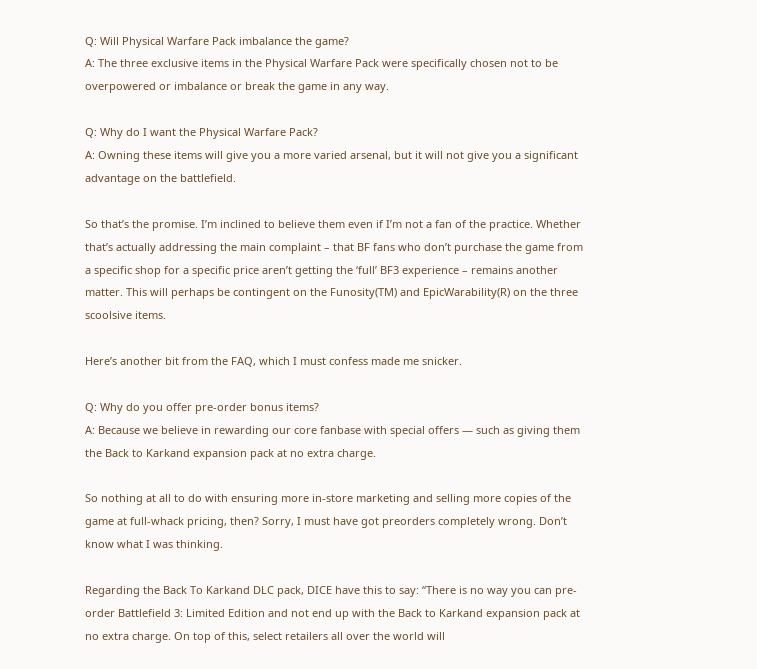Q: Will Physical Warfare Pack imbalance the game?
A: The three exclusive items in the Physical Warfare Pack were specifically chosen not to be overpowered or imbalance or break the game in any way.

Q: Why do I want the Physical Warfare Pack?
A: Owning these items will give you a more varied arsenal, but it will not give you a significant advantage on the battlefield.

So that’s the promise. I’m inclined to believe them even if I’m not a fan of the practice. Whether that’s actually addressing the main complaint – that BF fans who don’t purchase the game from a specific shop for a specific price aren’t getting the ‘full’ BF3 experience – remains another matter. This will perhaps be contingent on the Funosity(TM) and EpicWarability(R) on the three scoolsive items.

Here’s another bit from the FAQ, which I must confess made me snicker.

Q: Why do you offer pre-order bonus items?
A: Because we believe in rewarding our core fanbase with special offers — such as giving them the Back to Karkand expansion pack at no extra charge.

So nothing at all to do with ensuring more in-store marketing and selling more copies of the game at full-whack pricing, then? Sorry, I must have got preorders completely wrong. Don’t know what I was thinking.

Regarding the Back To Karkand DLC pack, DICE have this to say: “There is no way you can pre-order Battlefield 3: Limited Edition and not end up with the Back to Karkand expansion pack at no extra charge. On top of this, select retailers all over the world will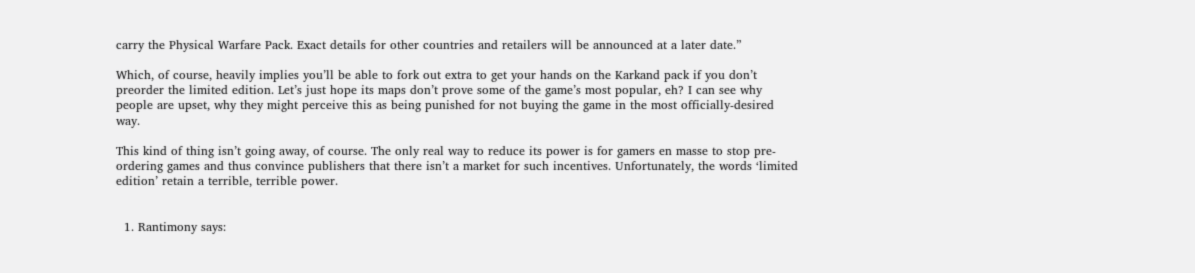carry the Physical Warfare Pack. Exact details for other countries and retailers will be announced at a later date.”

Which, of course, heavily implies you’ll be able to fork out extra to get your hands on the Karkand pack if you don’t preorder the limited edition. Let’s just hope its maps don’t prove some of the game’s most popular, eh? I can see why people are upset, why they might perceive this as being punished for not buying the game in the most officially-desired way.

This kind of thing isn’t going away, of course. The only real way to reduce its power is for gamers en masse to stop pre-ordering games and thus convince publishers that there isn’t a market for such incentives. Unfortunately, the words ‘limited edition’ retain a terrible, terrible power.


  1. Rantimony says: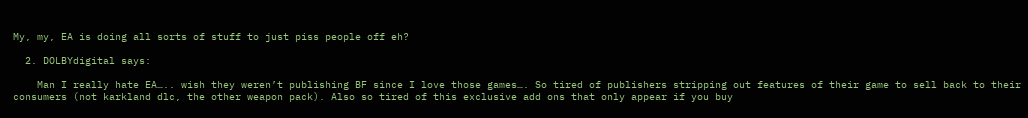My, my, EA is doing all sorts of stuff to just piss people off eh?

  2. DOLBYdigital says:

    Man I really hate EA….. wish they weren’t publishing BF since I love those games…. So tired of publishers stripping out features of their game to sell back to their consumers (not karkland dlc, the other weapon pack). Also so tired of this exclusive add ons that only appear if you buy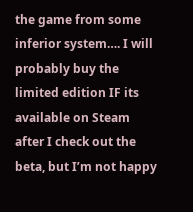the game from some inferior system…. I will probably buy the limited edition IF its available on Steam after I check out the beta, but I’m not happy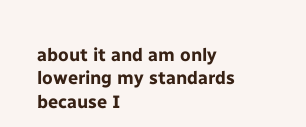about it and am only lowering my standards because I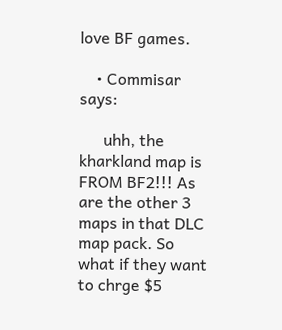love BF games.

    • Commisar says:

      uhh, the kharkland map is FROM BF2!!! As are the other 3 maps in that DLC map pack. So what if they want to chrge $5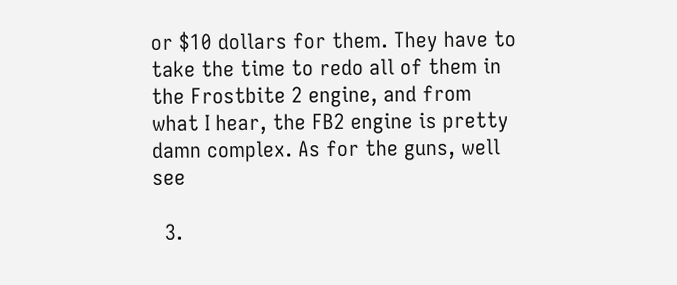or $10 dollars for them. They have to take the time to redo all of them in the Frostbite 2 engine, and from what I hear, the FB2 engine is pretty damn complex. As for the guns, well see

  3.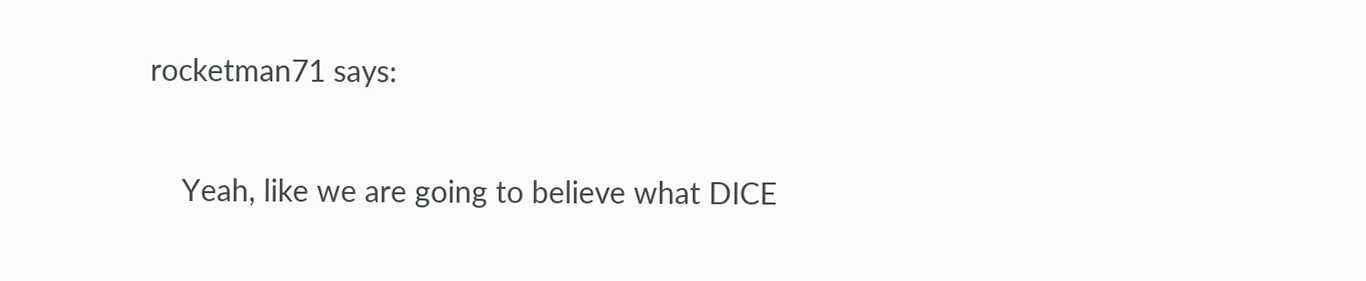rocketman71 says:

    Yeah, like we are going to believe what DICE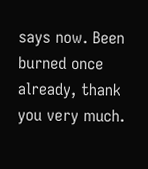says now. Been burned once already, thank you very much.